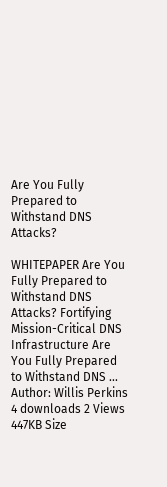Are You Fully Prepared to Withstand DNS Attacks?

WHITEPAPER Are You Fully Prepared to Withstand DNS Attacks? Fortifying Mission-Critical DNS Infrastructure Are You Fully Prepared to Withstand DNS ...
Author: Willis Perkins
4 downloads 2 Views 447KB Size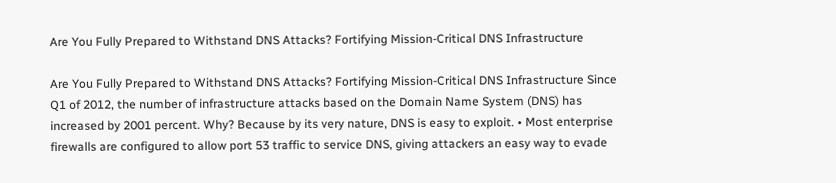Are You Fully Prepared to Withstand DNS Attacks? Fortifying Mission-Critical DNS Infrastructure

Are You Fully Prepared to Withstand DNS Attacks? Fortifying Mission-Critical DNS Infrastructure Since Q1 of 2012, the number of infrastructure attacks based on the Domain Name System (DNS) has increased by 2001 percent. Why? Because by its very nature, DNS is easy to exploit. • Most enterprise firewalls are configured to allow port 53 traffic to service DNS, giving attackers an easy way to evade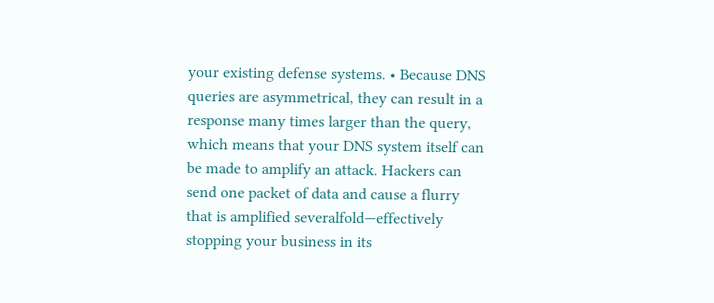your existing defense systems. • Because DNS queries are asymmetrical, they can result in a response many times larger than the query, which means that your DNS system itself can be made to amplify an attack. Hackers can send one packet of data and cause a flurry that is amplified severalfold—effectively stopping your business in its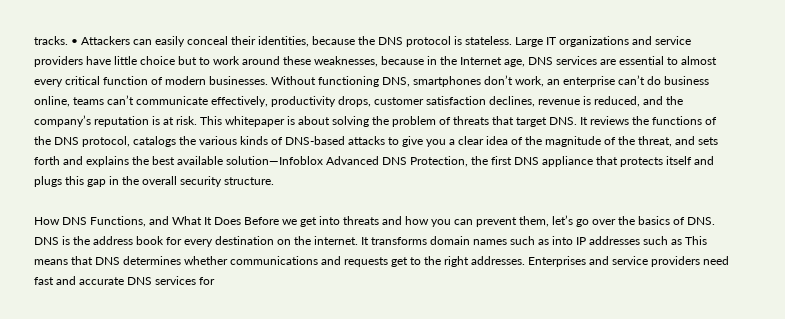tracks. • Attackers can easily conceal their identities, because the DNS protocol is stateless. Large IT organizations and service providers have little choice but to work around these weaknesses, because in the Internet age, DNS services are essential to almost every critical function of modern businesses. Without functioning DNS, smartphones don’t work, an enterprise can’t do business online, teams can’t communicate effectively, productivity drops, customer satisfaction declines, revenue is reduced, and the company’s reputation is at risk. This whitepaper is about solving the problem of threats that target DNS. It reviews the functions of the DNS protocol, catalogs the various kinds of DNS-based attacks to give you a clear idea of the magnitude of the threat, and sets forth and explains the best available solution—Infoblox Advanced DNS Protection, the first DNS appliance that protects itself and plugs this gap in the overall security structure.

How DNS Functions, and What It Does Before we get into threats and how you can prevent them, let’s go over the basics of DNS. DNS is the address book for every destination on the internet. It transforms domain names such as into IP addresses such as This means that DNS determines whether communications and requests get to the right addresses. Enterprises and service providers need fast and accurate DNS services for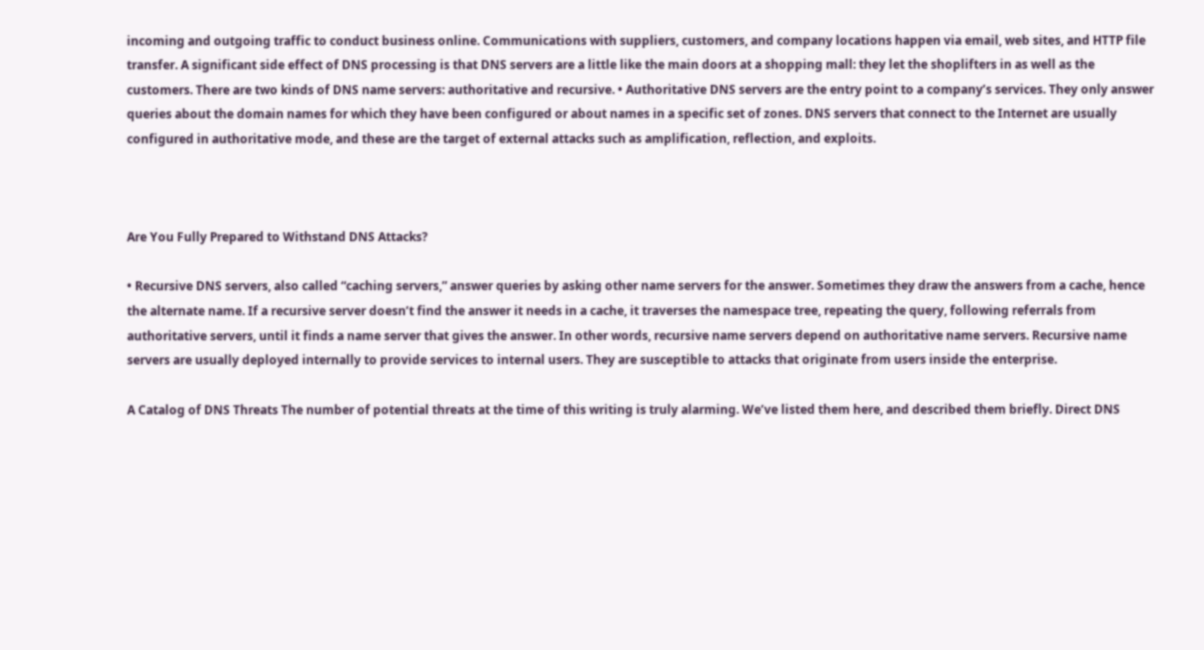incoming and outgoing traffic to conduct business online. Communications with suppliers, customers, and company locations happen via email, web sites, and HTTP file transfer. A significant side effect of DNS processing is that DNS servers are a little like the main doors at a shopping mall: they let the shoplifters in as well as the customers. There are two kinds of DNS name servers: authoritative and recursive. • Authoritative DNS servers are the entry point to a company’s services. They only answer queries about the domain names for which they have been configured or about names in a specific set of zones. DNS servers that connect to the Internet are usually configured in authoritative mode, and these are the target of external attacks such as amplification, reflection, and exploits.



Are You Fully Prepared to Withstand DNS Attacks?

• Recursive DNS servers, also called “caching servers,” answer queries by asking other name servers for the answer. Sometimes they draw the answers from a cache, hence the alternate name. If a recursive server doesn’t find the answer it needs in a cache, it traverses the namespace tree, repeating the query, following referrals from authoritative servers, until it finds a name server that gives the answer. In other words, recursive name servers depend on authoritative name servers. Recursive name servers are usually deployed internally to provide services to internal users. They are susceptible to attacks that originate from users inside the enterprise.

A Catalog of DNS Threats The number of potential threats at the time of this writing is truly alarming. We’ve listed them here, and described them briefly. Direct DNS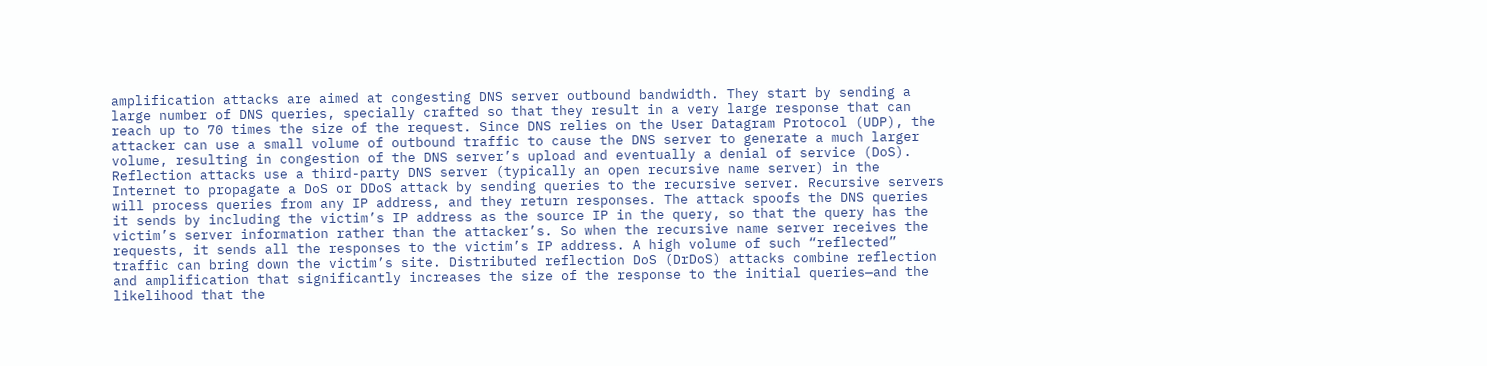amplification attacks are aimed at congesting DNS server outbound bandwidth. They start by sending a large number of DNS queries, specially crafted so that they result in a very large response that can reach up to 70 times the size of the request. Since DNS relies on the User Datagram Protocol (UDP), the attacker can use a small volume of outbound traffic to cause the DNS server to generate a much larger volume, resulting in congestion of the DNS server’s upload and eventually a denial of service (DoS). Reflection attacks use a third-party DNS server (typically an open recursive name server) in the Internet to propagate a DoS or DDoS attack by sending queries to the recursive server. Recursive servers will process queries from any IP address, and they return responses. The attack spoofs the DNS queries it sends by including the victim’s IP address as the source IP in the query, so that the query has the victim’s server information rather than the attacker’s. So when the recursive name server receives the requests, it sends all the responses to the victim’s IP address. A high volume of such “reflected” traffic can bring down the victim’s site. Distributed reflection DoS (DrDoS) attacks combine reflection and amplification that significantly increases the size of the response to the initial queries—and the likelihood that the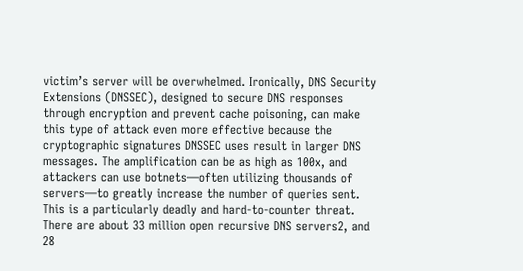victim’s server will be overwhelmed. Ironically, DNS Security Extensions (DNSSEC), designed to secure DNS responses through encryption and prevent cache poisoning, can make this type of attack even more effective because the cryptographic signatures DNSSEC uses result in larger DNS messages. The amplification can be as high as 100x, and attackers can use botnets—often utilizing thousands of servers—to greatly increase the number of queries sent. This is a particularly deadly and hard-to-counter threat. There are about 33 million open recursive DNS servers2, and 28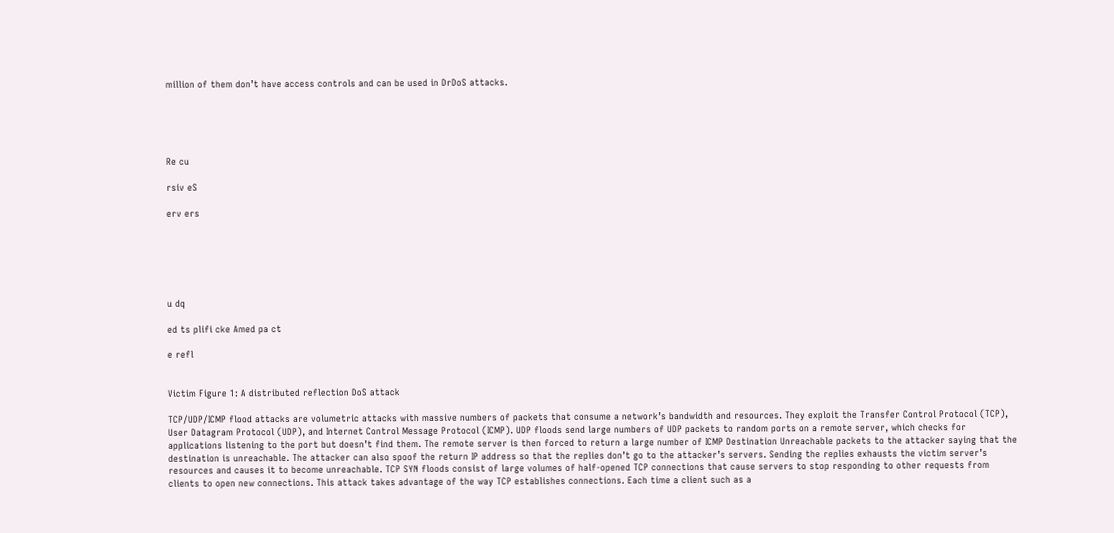million of them don’t have access controls and can be used in DrDoS attacks.





Re cu

rsiv eS

erv ers






u dq

ed ts plifi cke Amed pa ct

e refl


Victim Figure 1: A distributed reflection DoS attack

TCP/UDP/ICMP flood attacks are volumetric attacks with massive numbers of packets that consume a network’s bandwidth and resources. They exploit the Transfer Control Protocol (TCP), User Datagram Protocol (UDP), and Internet Control Message Protocol (ICMP). UDP floods send large numbers of UDP packets to random ports on a remote server, which checks for applications listening to the port but doesn’t find them. The remote server is then forced to return a large number of ICMP Destination Unreachable packets to the attacker saying that the destination is unreachable. The attacker can also spoof the return IP address so that the replies don’t go to the attacker’s servers. Sending the replies exhausts the victim server’s resources and causes it to become unreachable. TCP SYN floods consist of large volumes of half-opened TCP connections that cause servers to stop responding to other requests from clients to open new connections. This attack takes advantage of the way TCP establishes connections. Each time a client such as a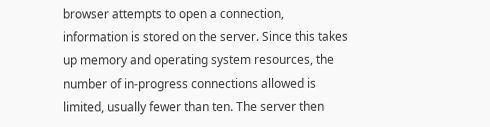browser attempts to open a connection, information is stored on the server. Since this takes up memory and operating system resources, the number of in-progress connections allowed is limited, usually fewer than ten. The server then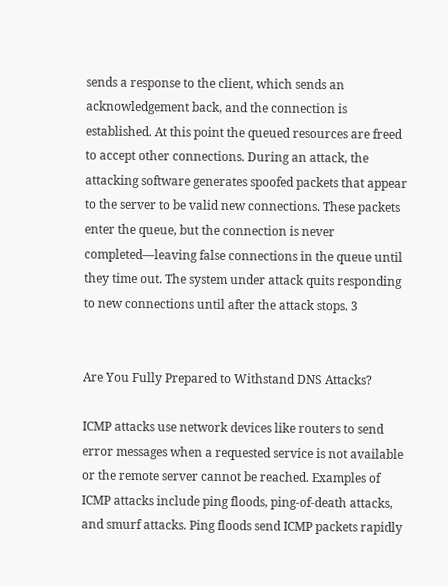sends a response to the client, which sends an acknowledgement back, and the connection is established. At this point the queued resources are freed to accept other connections. During an attack, the attacking software generates spoofed packets that appear to the server to be valid new connections. These packets enter the queue, but the connection is never completed—leaving false connections in the queue until they time out. The system under attack quits responding to new connections until after the attack stops. 3


Are You Fully Prepared to Withstand DNS Attacks?

ICMP attacks use network devices like routers to send error messages when a requested service is not available or the remote server cannot be reached. Examples of ICMP attacks include ping floods, ping-of-death attacks, and smurf attacks. Ping floods send ICMP packets rapidly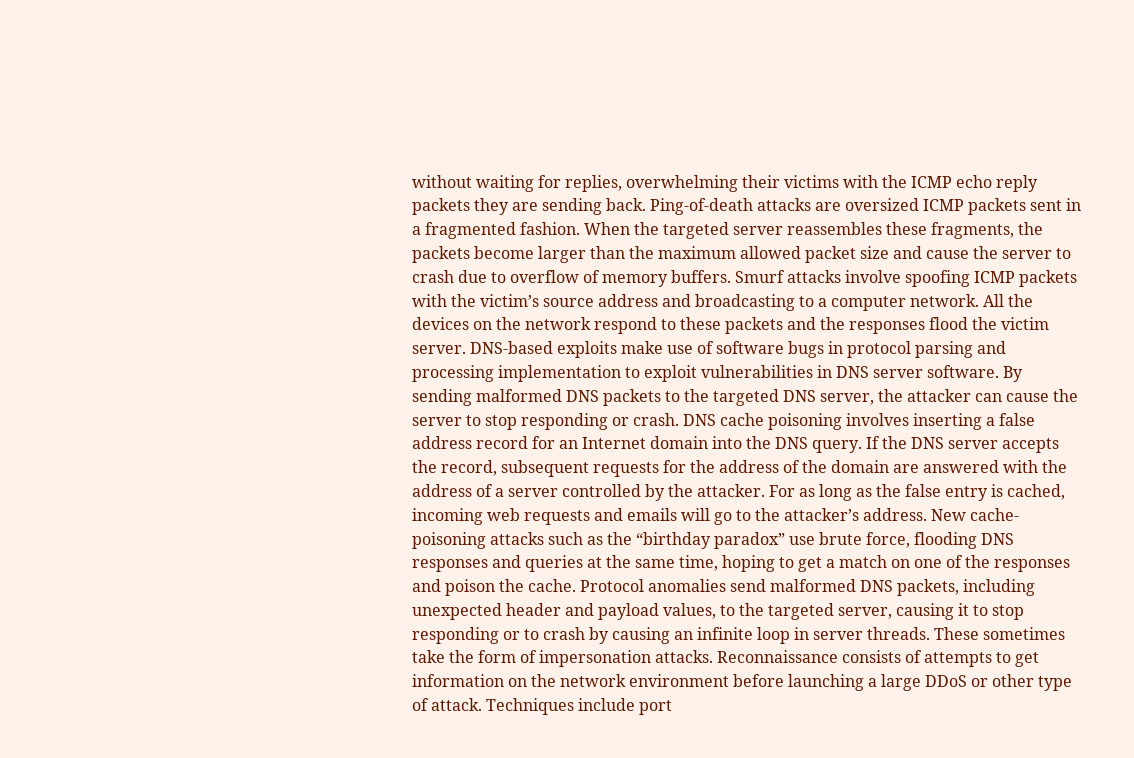without waiting for replies, overwhelming their victims with the ICMP echo reply packets they are sending back. Ping-of-death attacks are oversized ICMP packets sent in a fragmented fashion. When the targeted server reassembles these fragments, the packets become larger than the maximum allowed packet size and cause the server to crash due to overflow of memory buffers. Smurf attacks involve spoofing ICMP packets with the victim’s source address and broadcasting to a computer network. All the devices on the network respond to these packets and the responses flood the victim server. DNS-based exploits make use of software bugs in protocol parsing and processing implementation to exploit vulnerabilities in DNS server software. By sending malformed DNS packets to the targeted DNS server, the attacker can cause the server to stop responding or crash. DNS cache poisoning involves inserting a false address record for an Internet domain into the DNS query. If the DNS server accepts the record, subsequent requests for the address of the domain are answered with the address of a server controlled by the attacker. For as long as the false entry is cached, incoming web requests and emails will go to the attacker’s address. New cache-poisoning attacks such as the “birthday paradox” use brute force, flooding DNS responses and queries at the same time, hoping to get a match on one of the responses and poison the cache. Protocol anomalies send malformed DNS packets, including unexpected header and payload values, to the targeted server, causing it to stop responding or to crash by causing an infinite loop in server threads. These sometimes take the form of impersonation attacks. Reconnaissance consists of attempts to get information on the network environment before launching a large DDoS or other type of attack. Techniques include port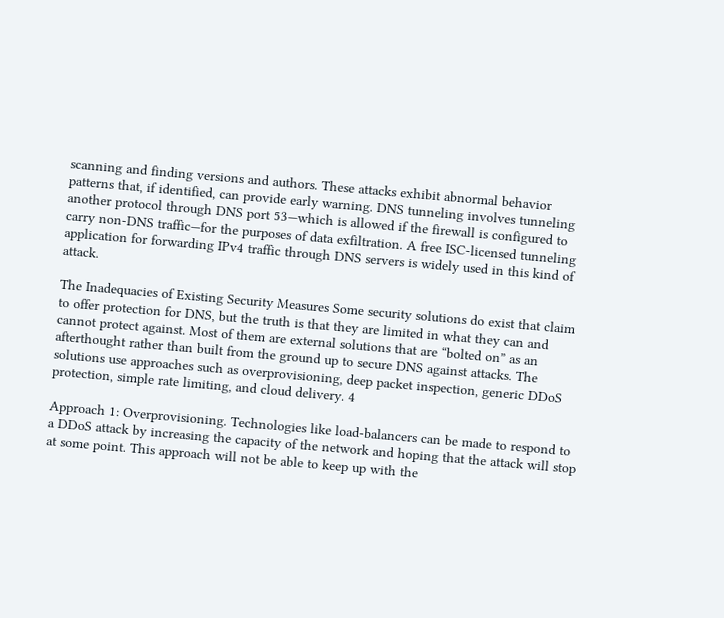scanning and finding versions and authors. These attacks exhibit abnormal behavior patterns that, if identified, can provide early warning. DNS tunneling involves tunneling another protocol through DNS port 53—which is allowed if the firewall is configured to carry non-DNS traffic—for the purposes of data exfiltration. A free ISC-licensed tunneling application for forwarding IPv4 traffic through DNS servers is widely used in this kind of attack.

The Inadequacies of Existing Security Measures Some security solutions do exist that claim to offer protection for DNS, but the truth is that they are limited in what they can and cannot protect against. Most of them are external solutions that are “bolted on” as an afterthought rather than built from the ground up to secure DNS against attacks. The solutions use approaches such as overprovisioning, deep packet inspection, generic DDoS protection, simple rate limiting, and cloud delivery. 4

Approach 1: Overprovisioning. Technologies like load-balancers can be made to respond to a DDoS attack by increasing the capacity of the network and hoping that the attack will stop at some point. This approach will not be able to keep up with the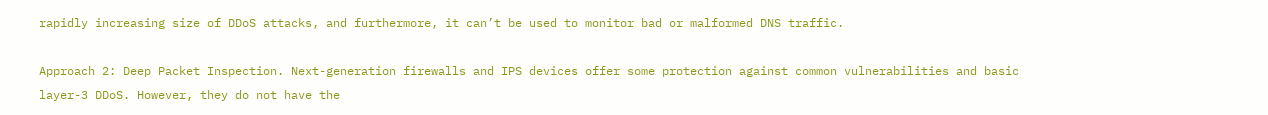rapidly increasing size of DDoS attacks, and furthermore, it can’t be used to monitor bad or malformed DNS traffic.

Approach 2: Deep Packet Inspection. Next-generation firewalls and IPS devices offer some protection against common vulnerabilities and basic layer-3 DDoS. However, they do not have the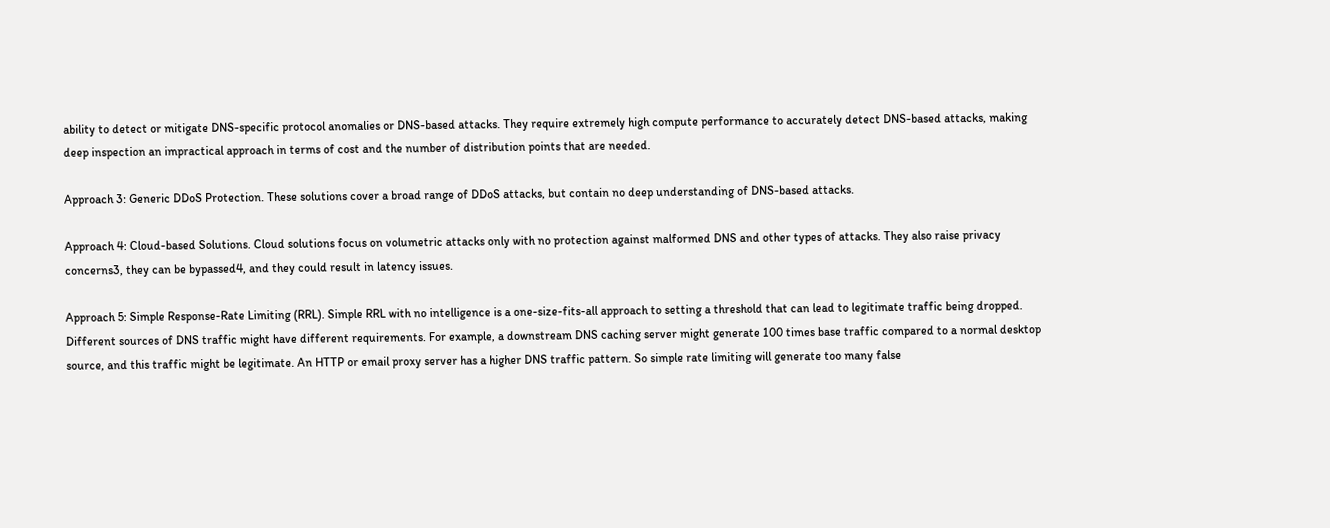ability to detect or mitigate DNS-specific protocol anomalies or DNS-based attacks. They require extremely high compute performance to accurately detect DNS-based attacks, making deep inspection an impractical approach in terms of cost and the number of distribution points that are needed.

Approach 3: Generic DDoS Protection. These solutions cover a broad range of DDoS attacks, but contain no deep understanding of DNS-based attacks.

Approach 4: Cloud-based Solutions. Cloud solutions focus on volumetric attacks only with no protection against malformed DNS and other types of attacks. They also raise privacy concerns3, they can be bypassed4, and they could result in latency issues.

Approach 5: Simple Response-Rate Limiting (RRL). Simple RRL with no intelligence is a one-size-fits-all approach to setting a threshold that can lead to legitimate traffic being dropped. Different sources of DNS traffic might have different requirements. For example, a downstream DNS caching server might generate 100 times base traffic compared to a normal desktop source, and this traffic might be legitimate. An HTTP or email proxy server has a higher DNS traffic pattern. So simple rate limiting will generate too many false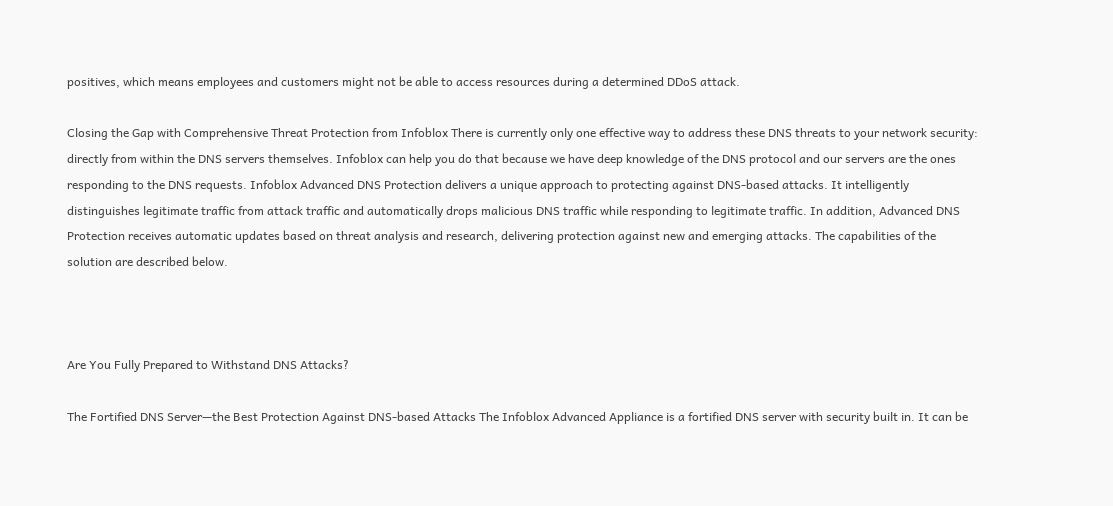positives, which means employees and customers might not be able to access resources during a determined DDoS attack.

Closing the Gap with Comprehensive Threat Protection from Infoblox There is currently only one effective way to address these DNS threats to your network security: directly from within the DNS servers themselves. Infoblox can help you do that because we have deep knowledge of the DNS protocol and our servers are the ones responding to the DNS requests. Infoblox Advanced DNS Protection delivers a unique approach to protecting against DNS-based attacks. It intelligently distinguishes legitimate traffic from attack traffic and automatically drops malicious DNS traffic while responding to legitimate traffic. In addition, Advanced DNS Protection receives automatic updates based on threat analysis and research, delivering protection against new and emerging attacks. The capabilities of the solution are described below.



Are You Fully Prepared to Withstand DNS Attacks?

The Fortified DNS Server—the Best Protection Against DNS-based Attacks The Infoblox Advanced Appliance is a fortified DNS server with security built in. It can be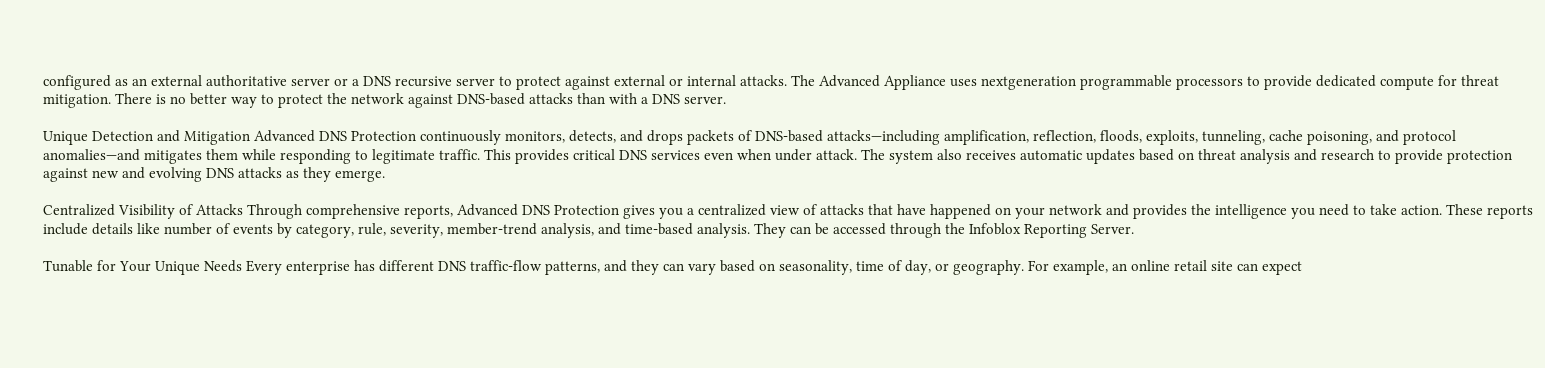configured as an external authoritative server or a DNS recursive server to protect against external or internal attacks. The Advanced Appliance uses nextgeneration programmable processors to provide dedicated compute for threat mitigation. There is no better way to protect the network against DNS-based attacks than with a DNS server.

Unique Detection and Mitigation Advanced DNS Protection continuously monitors, detects, and drops packets of DNS-based attacks—including amplification, reflection, floods, exploits, tunneling, cache poisoning, and protocol anomalies—and mitigates them while responding to legitimate traffic. This provides critical DNS services even when under attack. The system also receives automatic updates based on threat analysis and research to provide protection against new and evolving DNS attacks as they emerge.

Centralized Visibility of Attacks Through comprehensive reports, Advanced DNS Protection gives you a centralized view of attacks that have happened on your network and provides the intelligence you need to take action. These reports include details like number of events by category, rule, severity, member-trend analysis, and time-based analysis. They can be accessed through the Infoblox Reporting Server.

Tunable for Your Unique Needs Every enterprise has different DNS traffic-flow patterns, and they can vary based on seasonality, time of day, or geography. For example, an online retail site can expect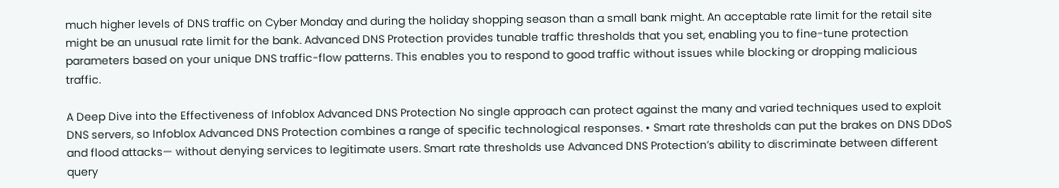much higher levels of DNS traffic on Cyber Monday and during the holiday shopping season than a small bank might. An acceptable rate limit for the retail site might be an unusual rate limit for the bank. Advanced DNS Protection provides tunable traffic thresholds that you set, enabling you to fine-tune protection parameters based on your unique DNS traffic-flow patterns. This enables you to respond to good traffic without issues while blocking or dropping malicious traffic.

A Deep Dive into the Effectiveness of Infoblox Advanced DNS Protection No single approach can protect against the many and varied techniques used to exploit DNS servers, so Infoblox Advanced DNS Protection combines a range of specific technological responses. • Smart rate thresholds can put the brakes on DNS DDoS and flood attacks— without denying services to legitimate users. Smart rate thresholds use Advanced DNS Protection’s ability to discriminate between different query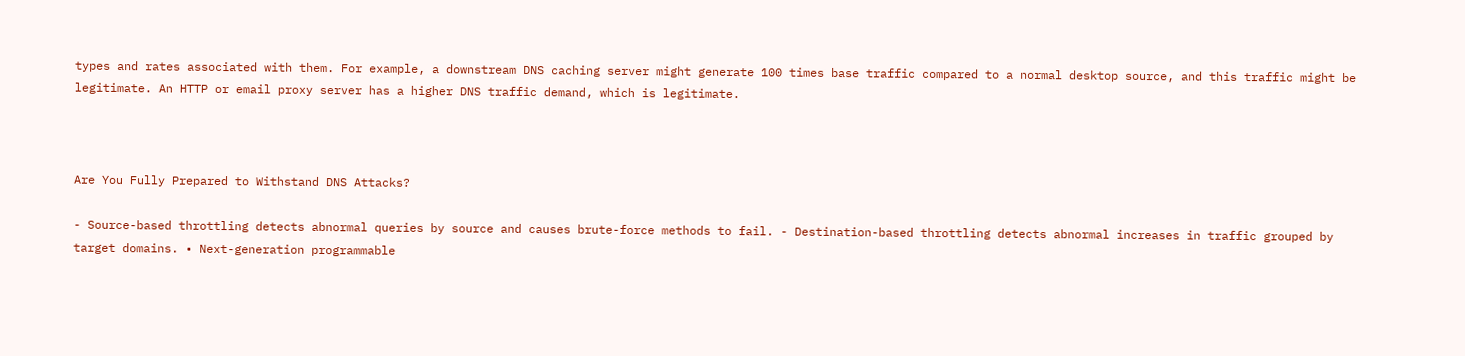types and rates associated with them. For example, a downstream DNS caching server might generate 100 times base traffic compared to a normal desktop source, and this traffic might be legitimate. An HTTP or email proxy server has a higher DNS traffic demand, which is legitimate.



Are You Fully Prepared to Withstand DNS Attacks?

- Source-based throttling detects abnormal queries by source and causes brute-force methods to fail. - Destination-based throttling detects abnormal increases in traffic grouped by target domains. • Next-generation programmable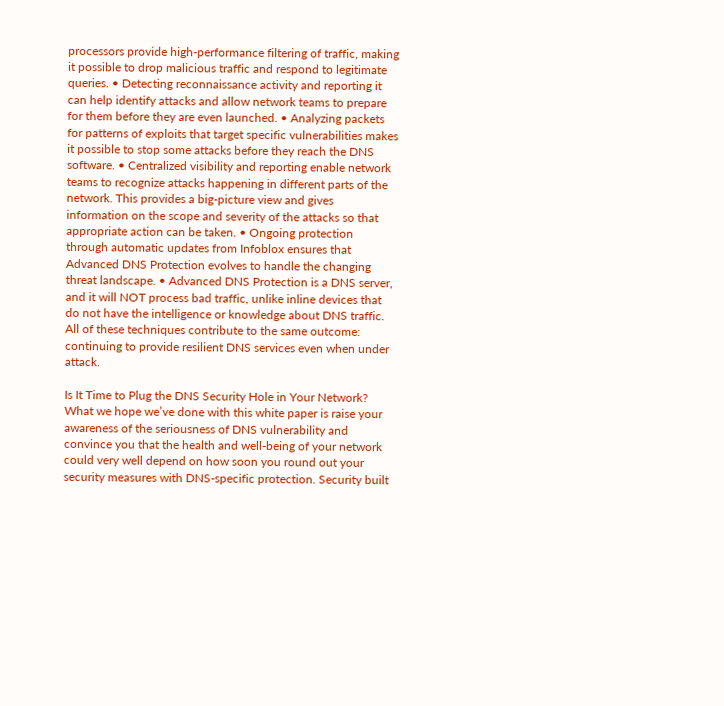processors provide high-performance filtering of traffic, making it possible to drop malicious traffic and respond to legitimate queries. • Detecting reconnaissance activity and reporting it can help identify attacks and allow network teams to prepare for them before they are even launched. • Analyzing packets for patterns of exploits that target specific vulnerabilities makes it possible to stop some attacks before they reach the DNS software. • Centralized visibility and reporting enable network teams to recognize attacks happening in different parts of the network. This provides a big-picture view and gives information on the scope and severity of the attacks so that appropriate action can be taken. • Ongoing protection through automatic updates from Infoblox ensures that Advanced DNS Protection evolves to handle the changing threat landscape. • Advanced DNS Protection is a DNS server, and it will NOT process bad traffic, unlike inline devices that do not have the intelligence or knowledge about DNS traffic. All of these techniques contribute to the same outcome: continuing to provide resilient DNS services even when under attack.

Is It Time to Plug the DNS Security Hole in Your Network? What we hope we’ve done with this white paper is raise your awareness of the seriousness of DNS vulnerability and convince you that the health and well-being of your network could very well depend on how soon you round out your security measures with DNS-specific protection. Security built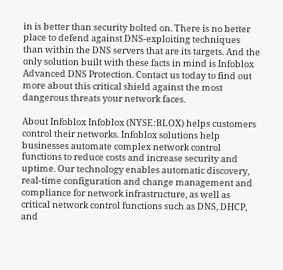in is better than security bolted on. There is no better place to defend against DNS-exploiting techniques than within the DNS servers that are its targets. And the only solution built with these facts in mind is Infoblox Advanced DNS Protection. Contact us today to find out more about this critical shield against the most dangerous threats your network faces.

About Infoblox Infoblox (NYSE:BLOX) helps customers control their networks. Infoblox solutions help businesses automate complex network control functions to reduce costs and increase security and uptime. Our technology enables automatic discovery, real-time configuration and change management and compliance for network infrastructure, as well as critical network control functions such as DNS, DHCP, and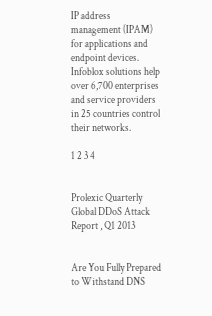IP address management (IPAM) for applications and endpoint devices. Infoblox solutions help over 6,700 enterprises and service providers in 25 countries control their networks.

1 2 3 4


Prolexic Quarterly Global DDoS Attack Report , Q1 2013


Are You Fully Prepared to Withstand DNS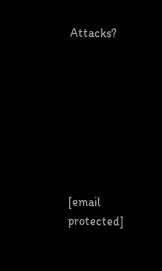Attacks?








[email protected]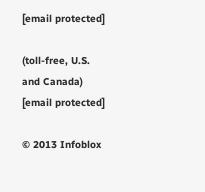[email protected]

(toll-free, U.S. and Canada) [email protected]

© 2013 Infoblox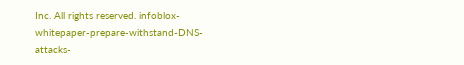Inc. All rights reserved. infoblox-whitepaper-prepare-withstand-DNS-attacks-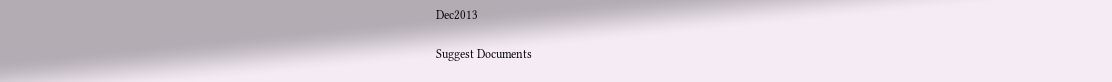Dec2013

Suggest Documents